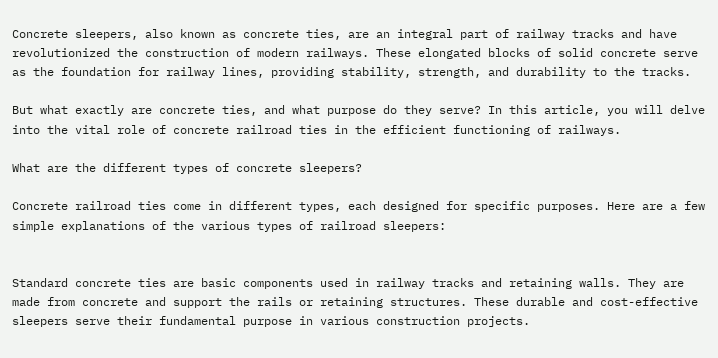Concrete sleepers, also known as concrete ties, are an integral part of railway tracks and have revolutionized the construction of modern railways. These elongated blocks of solid concrete serve as the foundation for railway lines, providing stability, strength, and durability to the tracks.

But what exactly are concrete ties, and what purpose do they serve? In this article, you will delve into the vital role of concrete railroad ties in the efficient functioning of railways.

What are the different types of concrete sleepers?

Concrete railroad ties come in different types, each designed for specific purposes. Here are a few simple explanations of the various types of railroad sleepers:


Standard concrete ties are basic components used in railway tracks and retaining walls. They are made from concrete and support the rails or retaining structures. These durable and cost-effective sleepers serve their fundamental purpose in various construction projects.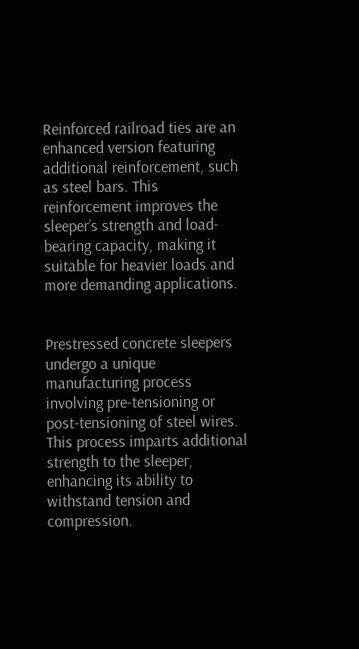Reinforced railroad ties are an enhanced version featuring additional reinforcement, such as steel bars. This reinforcement improves the sleeper’s strength and load-bearing capacity, making it suitable for heavier loads and more demanding applications.


Prestressed concrete sleepers undergo a unique manufacturing process involving pre-tensioning or post-tensioning of steel wires. This process imparts additional strength to the sleeper, enhancing its ability to withstand tension and compression.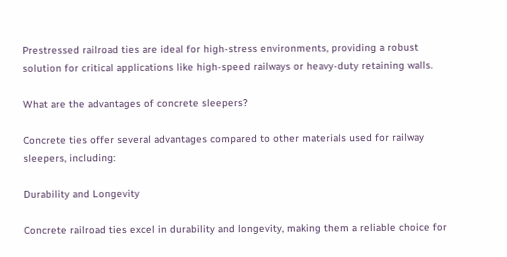Prestressed railroad ties are ideal for high-stress environments, providing a robust solution for critical applications like high-speed railways or heavy-duty retaining walls.

What are the advantages of concrete sleepers?

Concrete ties offer several advantages compared to other materials used for railway sleepers, including:

Durability and Longevity

Concrete railroad ties excel in durability and longevity, making them a reliable choice for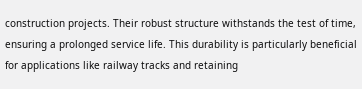construction projects. Their robust structure withstands the test of time, ensuring a prolonged service life. This durability is particularly beneficial for applications like railway tracks and retaining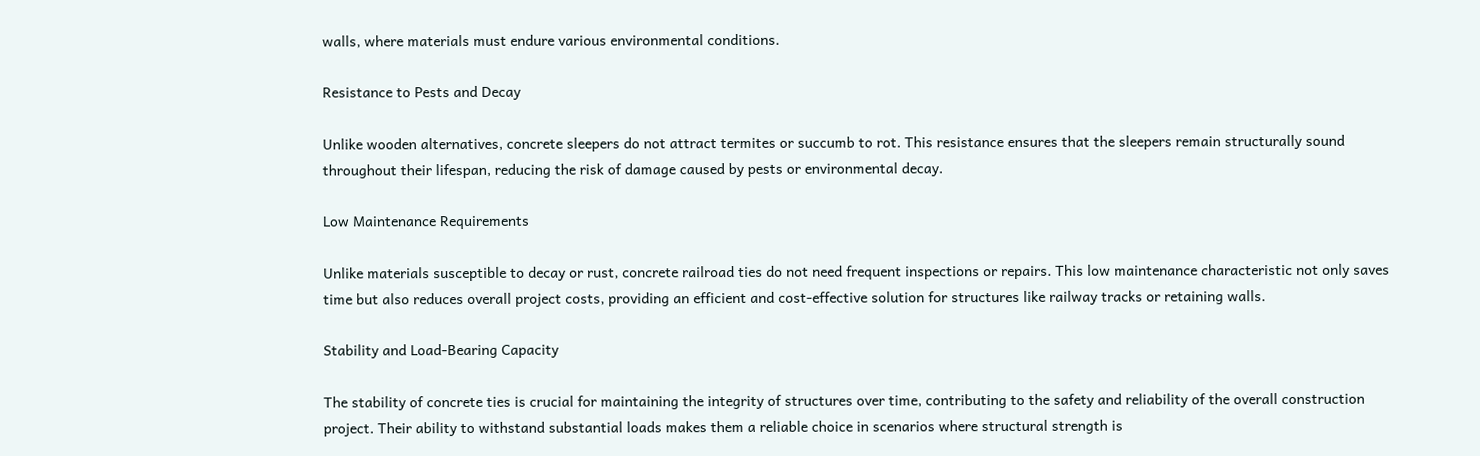walls, where materials must endure various environmental conditions.

Resistance to Pests and Decay

Unlike wooden alternatives, concrete sleepers do not attract termites or succumb to rot. This resistance ensures that the sleepers remain structurally sound throughout their lifespan, reducing the risk of damage caused by pests or environmental decay.

Low Maintenance Requirements

Unlike materials susceptible to decay or rust, concrete railroad ties do not need frequent inspections or repairs. This low maintenance characteristic not only saves time but also reduces overall project costs, providing an efficient and cost-effective solution for structures like railway tracks or retaining walls.

Stability and Load-Bearing Capacity

The stability of concrete ties is crucial for maintaining the integrity of structures over time, contributing to the safety and reliability of the overall construction project. Their ability to withstand substantial loads makes them a reliable choice in scenarios where structural strength is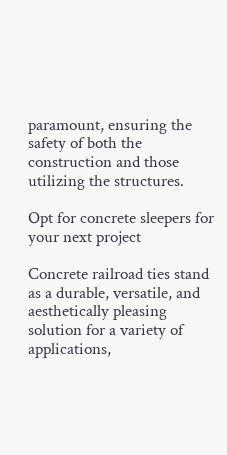paramount, ensuring the safety of both the construction and those utilizing the structures.

Opt for concrete sleepers for your next project

Concrete railroad ties stand as a durable, versatile, and aesthetically pleasing solution for a variety of applications,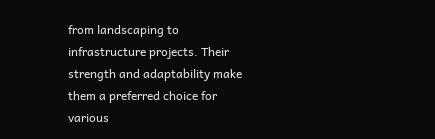from landscaping to infrastructure projects. Their strength and adaptability make them a preferred choice for various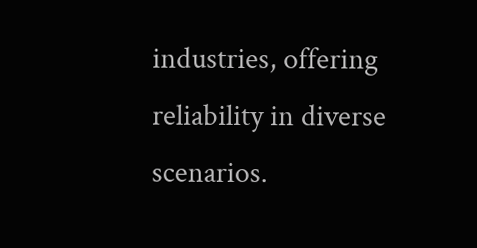industries, offering reliability in diverse scenarios.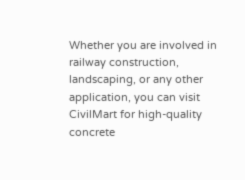Whether you are involved in railway construction, landscaping, or any other application, you can visit CivilMart for high-quality concrete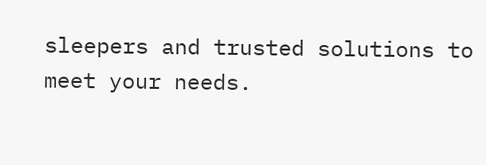sleepers and trusted solutions to meet your needs.